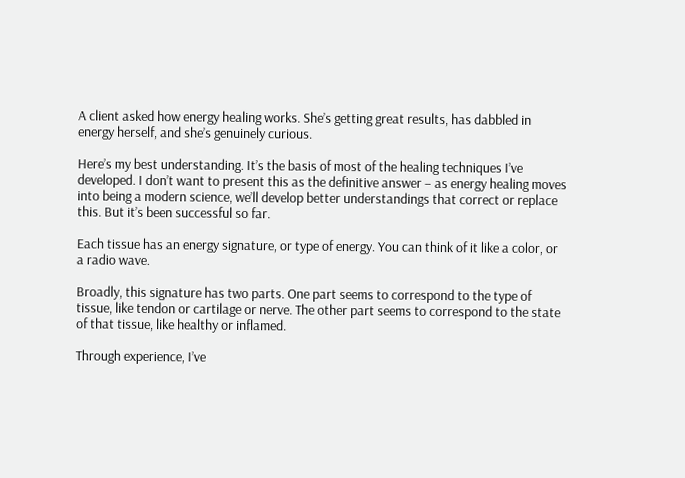A client asked how energy healing works. She’s getting great results, has dabbled in energy herself, and she’s genuinely curious.

Here’s my best understanding. It’s the basis of most of the healing techniques I’ve developed. I don’t want to present this as the definitive answer – as energy healing moves into being a modern science, we’ll develop better understandings that correct or replace this. But it’s been successful so far.

Each tissue has an energy signature, or type of energy. You can think of it like a color, or a radio wave.

Broadly, this signature has two parts. One part seems to correspond to the type of tissue, like tendon or cartilage or nerve. The other part seems to correspond to the state of that tissue, like healthy or inflamed.

Through experience, I’ve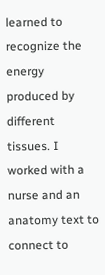learned to recognize the energy produced by different tissues. I worked with a nurse and an anatomy text to connect to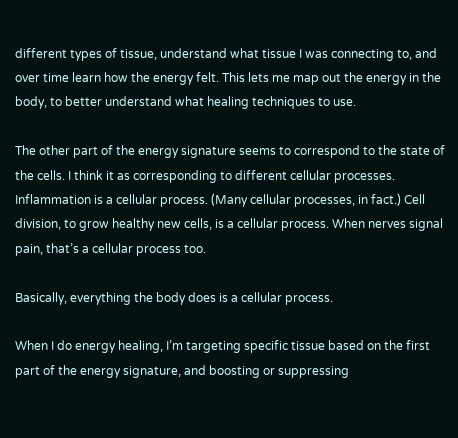different types of tissue, understand what tissue I was connecting to, and over time learn how the energy felt. This lets me map out the energy in the body, to better understand what healing techniques to use.

The other part of the energy signature seems to correspond to the state of the cells. I think it as corresponding to different cellular processes. Inflammation is a cellular process. (Many cellular processes, in fact.) Cell division, to grow healthy new cells, is a cellular process. When nerves signal pain, that’s a cellular process too.

Basically, everything the body does is a cellular process.

When I do energy healing, I’m targeting specific tissue based on the first part of the energy signature, and boosting or suppressing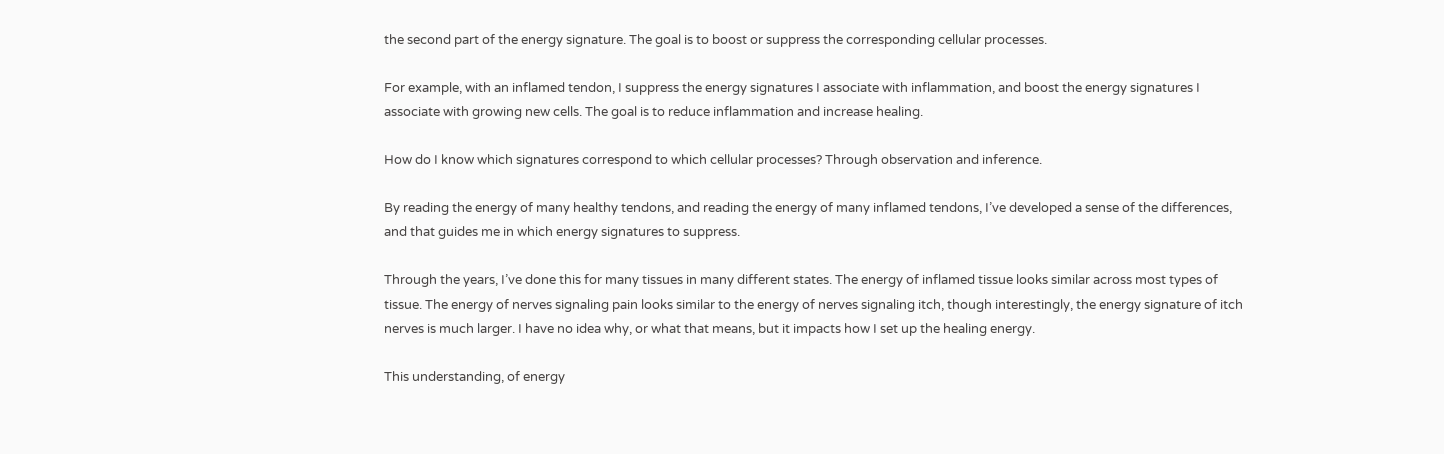the second part of the energy signature. The goal is to boost or suppress the corresponding cellular processes.

For example, with an inflamed tendon, I suppress the energy signatures I associate with inflammation, and boost the energy signatures I associate with growing new cells. The goal is to reduce inflammation and increase healing.

How do I know which signatures correspond to which cellular processes? Through observation and inference.

By reading the energy of many healthy tendons, and reading the energy of many inflamed tendons, I’ve developed a sense of the differences, and that guides me in which energy signatures to suppress.

Through the years, I’ve done this for many tissues in many different states. The energy of inflamed tissue looks similar across most types of tissue. The energy of nerves signaling pain looks similar to the energy of nerves signaling itch, though interestingly, the energy signature of itch nerves is much larger. I have no idea why, or what that means, but it impacts how I set up the healing energy.

This understanding, of energy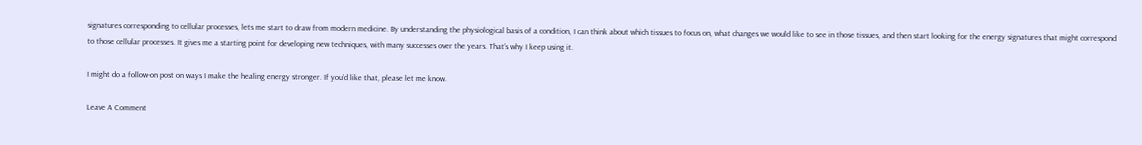signatures corresponding to cellular processes, lets me start to draw from modern medicine. By understanding the physiological basis of a condition, I can think about which tissues to focus on, what changes we would like to see in those tissues, and then start looking for the energy signatures that might correspond to those cellular processes. It gives me a starting point for developing new techniques, with many successes over the years. That’s why I keep using it.

I might do a follow-on post on ways I make the healing energy stronger. If you’d like that, please let me know.

Leave A Comment